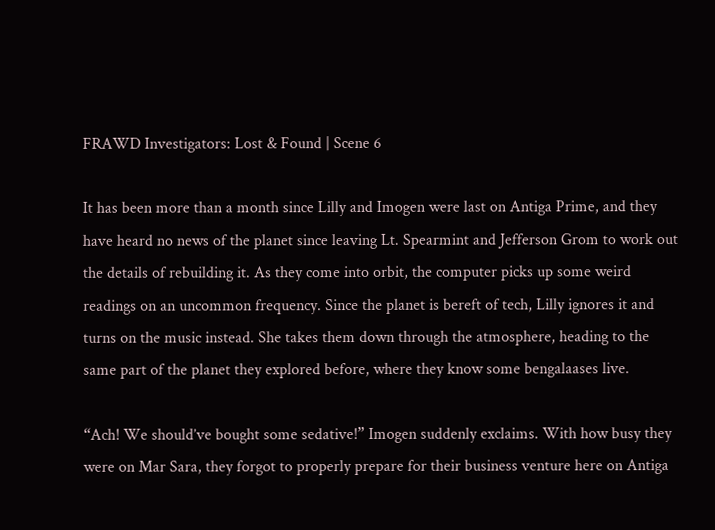FRAWD Investigators: Lost & Found | Scene 6

It has been more than a month since Lilly and Imogen were last on Antiga Prime, and they have heard no news of the planet since leaving Lt. Spearmint and Jefferson Grom to work out the details of rebuilding it. As they come into orbit, the computer picks up some weird readings on an uncommon frequency. Since the planet is bereft of tech, Lilly ignores it and turns on the music instead. She takes them down through the atmosphere, heading to the same part of the planet they explored before, where they know some bengalaases live.

“Ach! We should’ve bought some sedative!” Imogen suddenly exclaims. With how busy they were on Mar Sara, they forgot to properly prepare for their business venture here on Antiga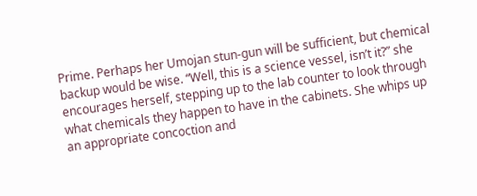Prime. Perhaps her Umojan stun-gun will be sufficient, but chemical backup would be wise. “Well, this is a science vessel, isn’t it?” she encourages herself, stepping up to the lab counter to look through what chemicals they happen to have in the cabinets. She whips up an appropriate concoction and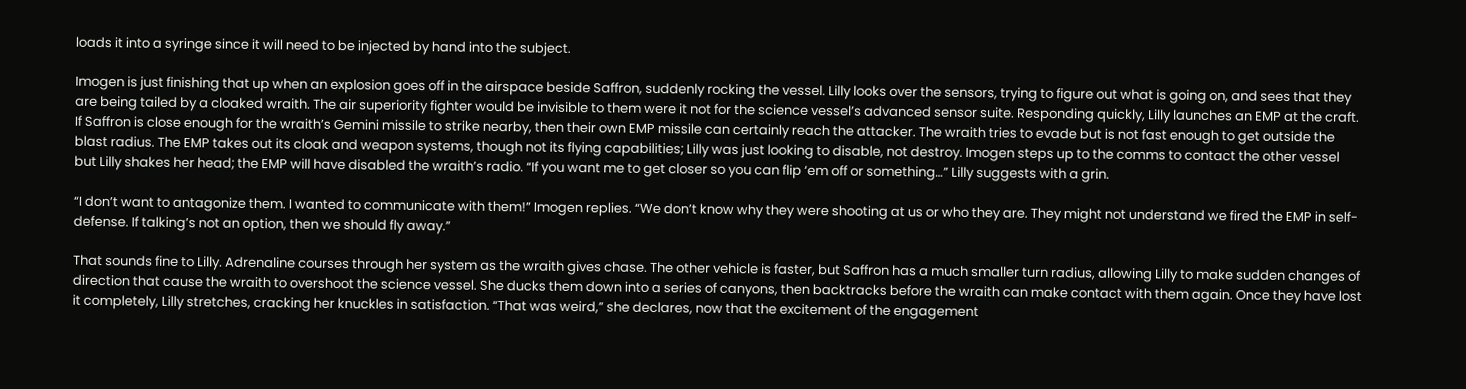loads it into a syringe since it will need to be injected by hand into the subject.

Imogen is just finishing that up when an explosion goes off in the airspace beside Saffron, suddenly rocking the vessel. Lilly looks over the sensors, trying to figure out what is going on, and sees that they are being tailed by a cloaked wraith. The air superiority fighter would be invisible to them were it not for the science vessel’s advanced sensor suite. Responding quickly, Lilly launches an EMP at the craft. If Saffron is close enough for the wraith’s Gemini missile to strike nearby, then their own EMP missile can certainly reach the attacker. The wraith tries to evade but is not fast enough to get outside the blast radius. The EMP takes out its cloak and weapon systems, though not its flying capabilities; Lilly was just looking to disable, not destroy. Imogen steps up to the comms to contact the other vessel but Lilly shakes her head; the EMP will have disabled the wraith’s radio. “If you want me to get closer so you can flip ‘em off or something…” Lilly suggests with a grin.

“I don’t want to antagonize them. I wanted to communicate with them!” Imogen replies. “We don’t know why they were shooting at us or who they are. They might not understand we fired the EMP in self-defense. If talking’s not an option, then we should fly away.”

That sounds fine to Lilly. Adrenaline courses through her system as the wraith gives chase. The other vehicle is faster, but Saffron has a much smaller turn radius, allowing Lilly to make sudden changes of direction that cause the wraith to overshoot the science vessel. She ducks them down into a series of canyons, then backtracks before the wraith can make contact with them again. Once they have lost it completely, Lilly stretches, cracking her knuckles in satisfaction. “That was weird,” she declares, now that the excitement of the engagement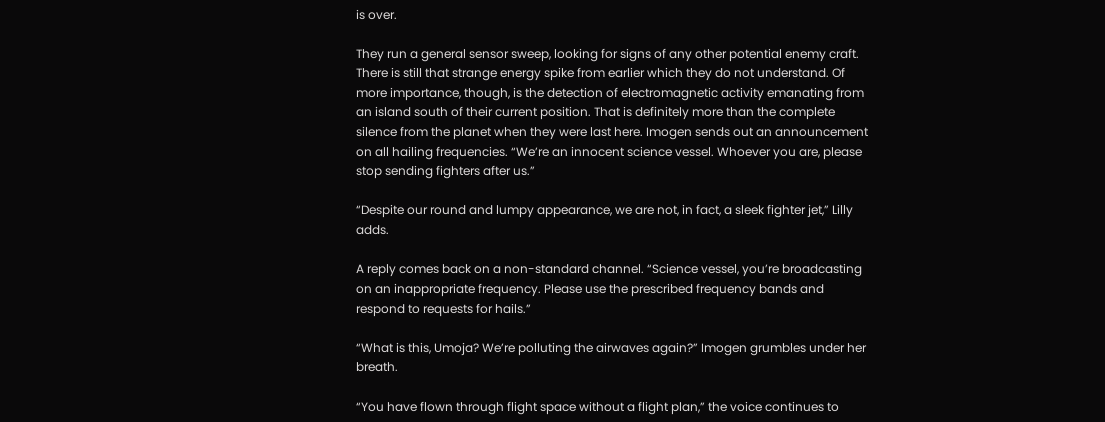is over.

They run a general sensor sweep, looking for signs of any other potential enemy craft. There is still that strange energy spike from earlier which they do not understand. Of more importance, though, is the detection of electromagnetic activity emanating from an island south of their current position. That is definitely more than the complete silence from the planet when they were last here. Imogen sends out an announcement on all hailing frequencies. “We’re an innocent science vessel. Whoever you are, please stop sending fighters after us.”

“Despite our round and lumpy appearance, we are not, in fact, a sleek fighter jet,” Lilly adds.

A reply comes back on a non-standard channel. “Science vessel, you’re broadcasting on an inappropriate frequency. Please use the prescribed frequency bands and respond to requests for hails.”

“What is this, Umoja? We’re polluting the airwaves again?” Imogen grumbles under her breath.

“You have flown through flight space without a flight plan,” the voice continues to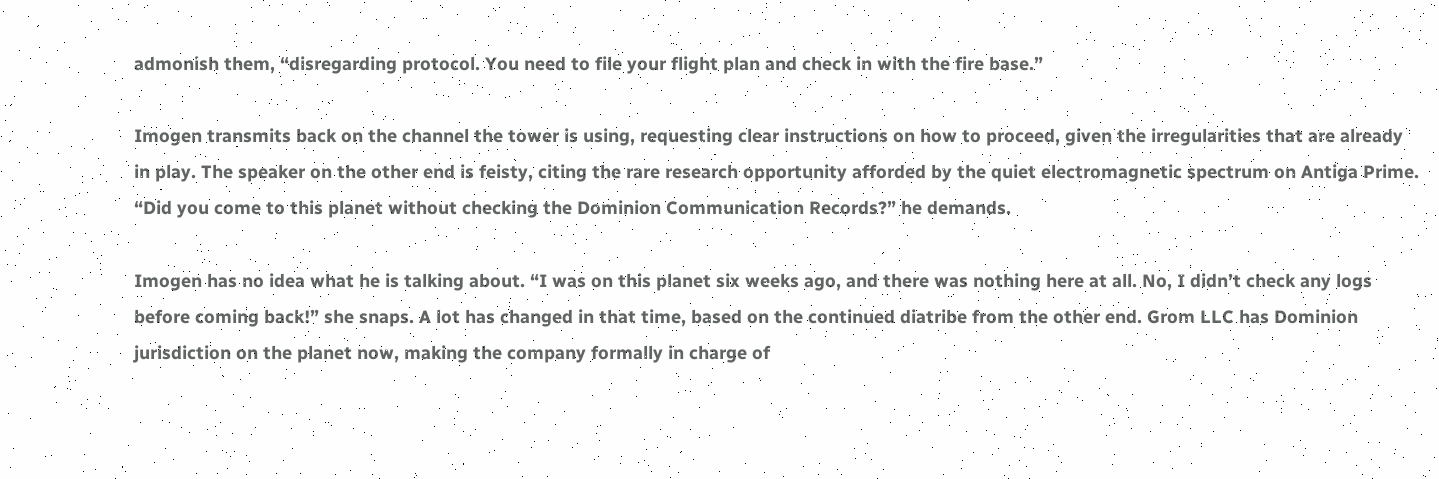admonish them, “disregarding protocol. You need to file your flight plan and check in with the fire base.”

Imogen transmits back on the channel the tower is using, requesting clear instructions on how to proceed, given the irregularities that are already in play. The speaker on the other end is feisty, citing the rare research opportunity afforded by the quiet electromagnetic spectrum on Antiga Prime. “Did you come to this planet without checking the Dominion Communication Records?” he demands.

Imogen has no idea what he is talking about. “I was on this planet six weeks ago, and there was nothing here at all. No, I didn’t check any logs before coming back!” she snaps. A lot has changed in that time, based on the continued diatribe from the other end. Grom LLC has Dominion jurisdiction on the planet now, making the company formally in charge of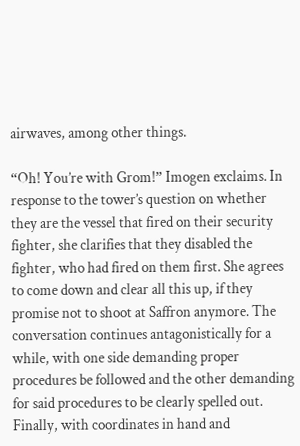airwaves, among other things.

“Oh! You’re with Grom!” Imogen exclaims. In response to the tower’s question on whether they are the vessel that fired on their security fighter, she clarifies that they disabled the fighter, who had fired on them first. She agrees to come down and clear all this up, if they promise not to shoot at Saffron anymore. The conversation continues antagonistically for a while, with one side demanding proper procedures be followed and the other demanding for said procedures to be clearly spelled out. Finally, with coordinates in hand and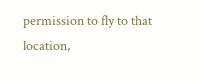permission to fly to that location,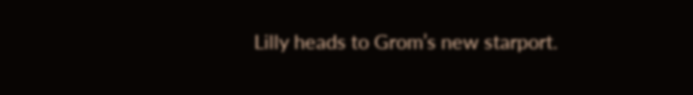Lilly heads to Grom’s new starport.